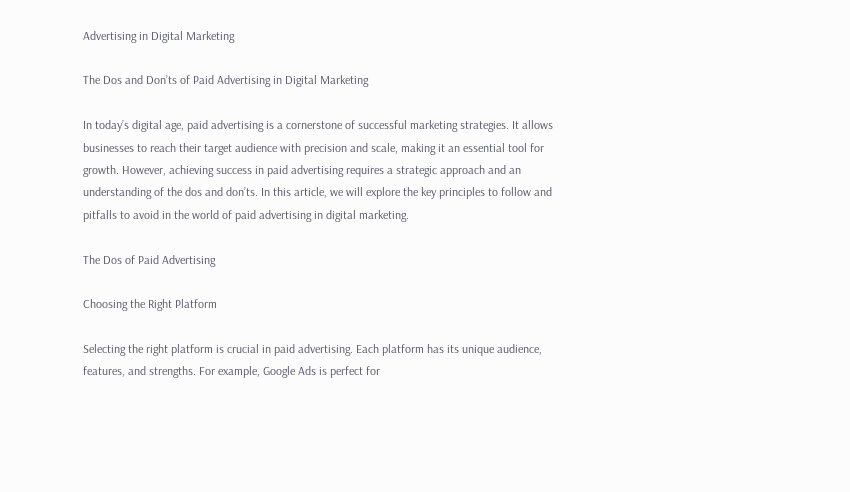Advertising in Digital Marketing

The Dos and Don’ts of Paid Advertising in Digital Marketing

In today’s digital age, paid advertising is a cornerstone of successful marketing strategies. It allows businesses to reach their target audience with precision and scale, making it an essential tool for growth. However, achieving success in paid advertising requires a strategic approach and an understanding of the dos and don’ts. In this article, we will explore the key principles to follow and pitfalls to avoid in the world of paid advertising in digital marketing.

The Dos of Paid Advertising

Choosing the Right Platform

Selecting the right platform is crucial in paid advertising. Each platform has its unique audience, features, and strengths. For example, Google Ads is perfect for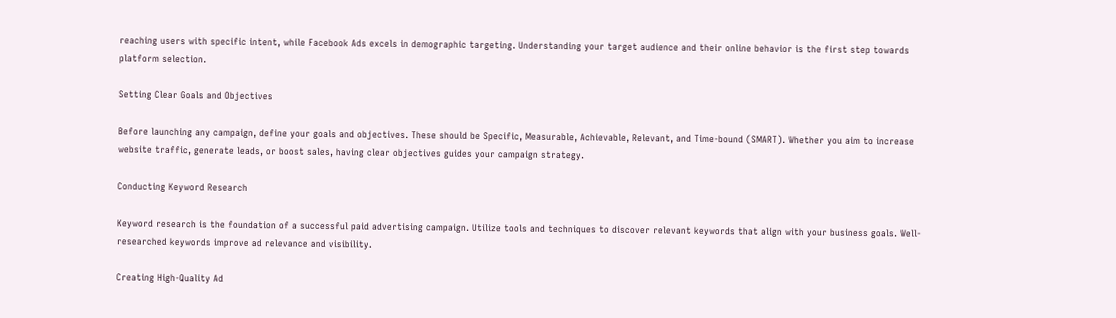reaching users with specific intent, while Facebook Ads excels in demographic targeting. Understanding your target audience and their online behavior is the first step towards platform selection.

Setting Clear Goals and Objectives

Before launching any campaign, define your goals and objectives. These should be Specific, Measurable, Achievable, Relevant, and Time-bound (SMART). Whether you aim to increase website traffic, generate leads, or boost sales, having clear objectives guides your campaign strategy.

Conducting Keyword Research

Keyword research is the foundation of a successful paid advertising campaign. Utilize tools and techniques to discover relevant keywords that align with your business goals. Well-researched keywords improve ad relevance and visibility.

Creating High-Quality Ad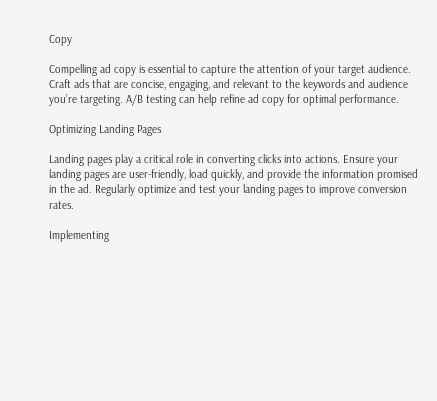Copy

Compelling ad copy is essential to capture the attention of your target audience. Craft ads that are concise, engaging, and relevant to the keywords and audience you’re targeting. A/B testing can help refine ad copy for optimal performance.

Optimizing Landing Pages

Landing pages play a critical role in converting clicks into actions. Ensure your landing pages are user-friendly, load quickly, and provide the information promised in the ad. Regularly optimize and test your landing pages to improve conversion rates.

Implementing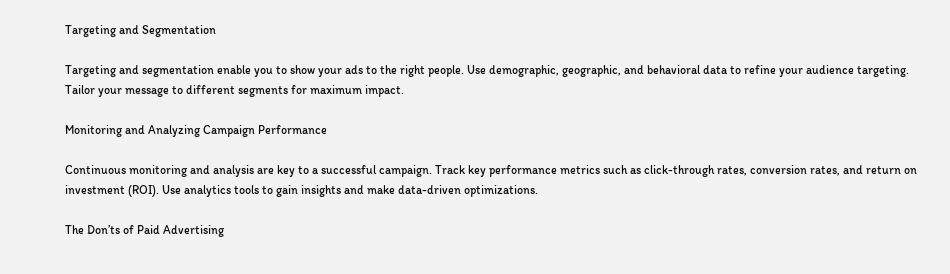Targeting and Segmentation

Targeting and segmentation enable you to show your ads to the right people. Use demographic, geographic, and behavioral data to refine your audience targeting. Tailor your message to different segments for maximum impact.

Monitoring and Analyzing Campaign Performance

Continuous monitoring and analysis are key to a successful campaign. Track key performance metrics such as click-through rates, conversion rates, and return on investment (ROI). Use analytics tools to gain insights and make data-driven optimizations.

The Don’ts of Paid Advertising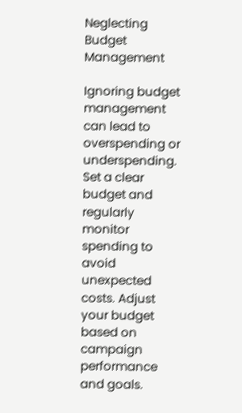Neglecting Budget Management

Ignoring budget management can lead to overspending or underspending. Set a clear budget and regularly monitor spending to avoid unexpected costs. Adjust your budget based on campaign performance and goals.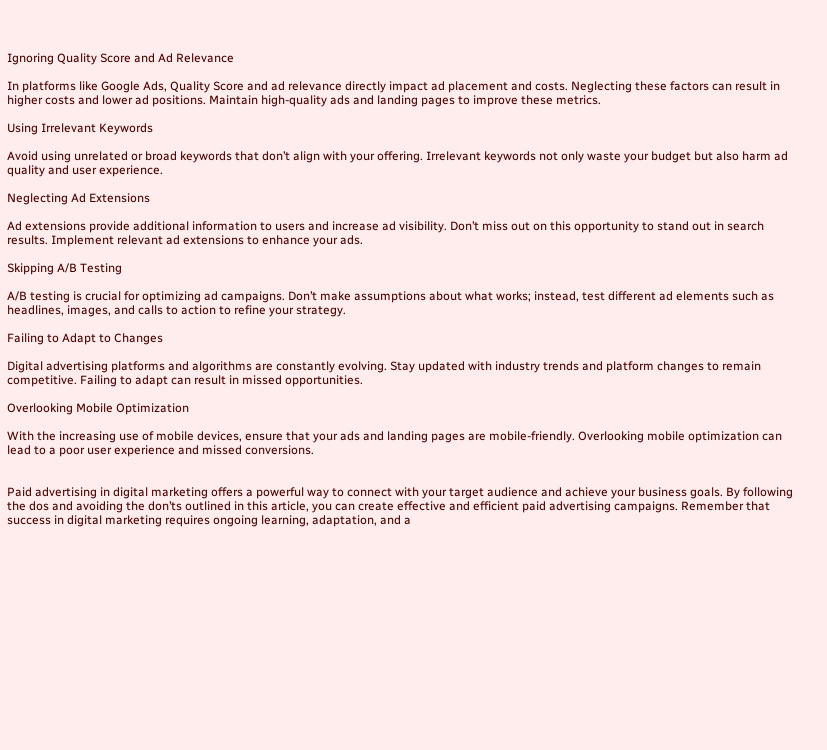Ignoring Quality Score and Ad Relevance

In platforms like Google Ads, Quality Score and ad relevance directly impact ad placement and costs. Neglecting these factors can result in higher costs and lower ad positions. Maintain high-quality ads and landing pages to improve these metrics.

Using Irrelevant Keywords

Avoid using unrelated or broad keywords that don’t align with your offering. Irrelevant keywords not only waste your budget but also harm ad quality and user experience.

Neglecting Ad Extensions

Ad extensions provide additional information to users and increase ad visibility. Don’t miss out on this opportunity to stand out in search results. Implement relevant ad extensions to enhance your ads.

Skipping A/B Testing

A/B testing is crucial for optimizing ad campaigns. Don’t make assumptions about what works; instead, test different ad elements such as headlines, images, and calls to action to refine your strategy.

Failing to Adapt to Changes

Digital advertising platforms and algorithms are constantly evolving. Stay updated with industry trends and platform changes to remain competitive. Failing to adapt can result in missed opportunities.

Overlooking Mobile Optimization

With the increasing use of mobile devices, ensure that your ads and landing pages are mobile-friendly. Overlooking mobile optimization can lead to a poor user experience and missed conversions.


Paid advertising in digital marketing offers a powerful way to connect with your target audience and achieve your business goals. By following the dos and avoiding the don’ts outlined in this article, you can create effective and efficient paid advertising campaigns. Remember that success in digital marketing requires ongoing learning, adaptation, and a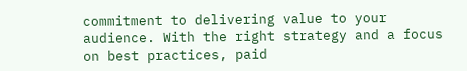commitment to delivering value to your audience. With the right strategy and a focus on best practices, paid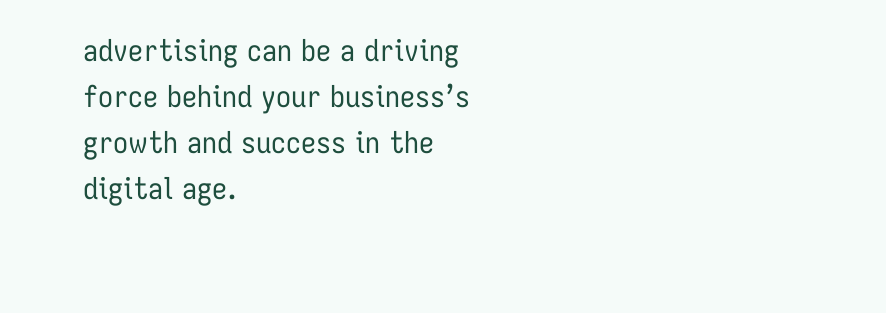advertising can be a driving force behind your business’s growth and success in the digital age.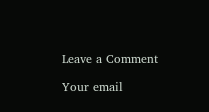Leave a Comment

Your email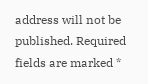address will not be published. Required fields are marked *